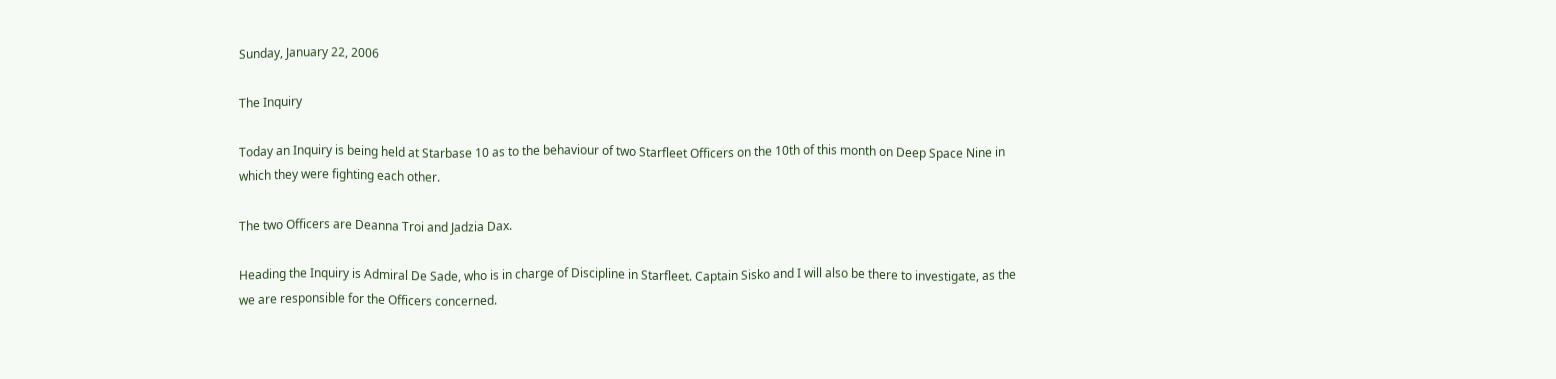Sunday, January 22, 2006

The Inquiry

Today an Inquiry is being held at Starbase 10 as to the behaviour of two Starfleet Officers on the 10th of this month on Deep Space Nine in which they were fighting each other.

The two Officers are Deanna Troi and Jadzia Dax.

Heading the Inquiry is Admiral De Sade, who is in charge of Discipline in Starfleet. Captain Sisko and I will also be there to investigate, as the we are responsible for the Officers concerned.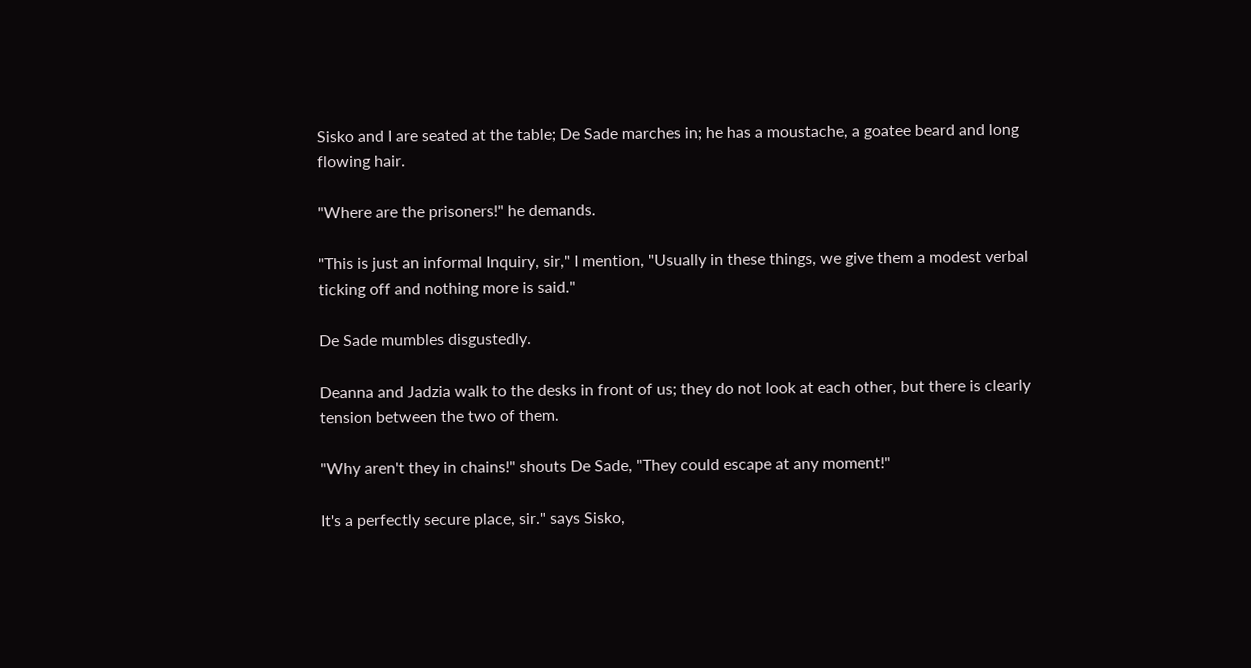Sisko and I are seated at the table; De Sade marches in; he has a moustache, a goatee beard and long flowing hair.

"Where are the prisoners!" he demands.

"This is just an informal Inquiry, sir," I mention, "Usually in these things, we give them a modest verbal ticking off and nothing more is said."

De Sade mumbles disgustedly.

Deanna and Jadzia walk to the desks in front of us; they do not look at each other, but there is clearly tension between the two of them.

"Why aren't they in chains!" shouts De Sade, "They could escape at any moment!"

It's a perfectly secure place, sir." says Sisko,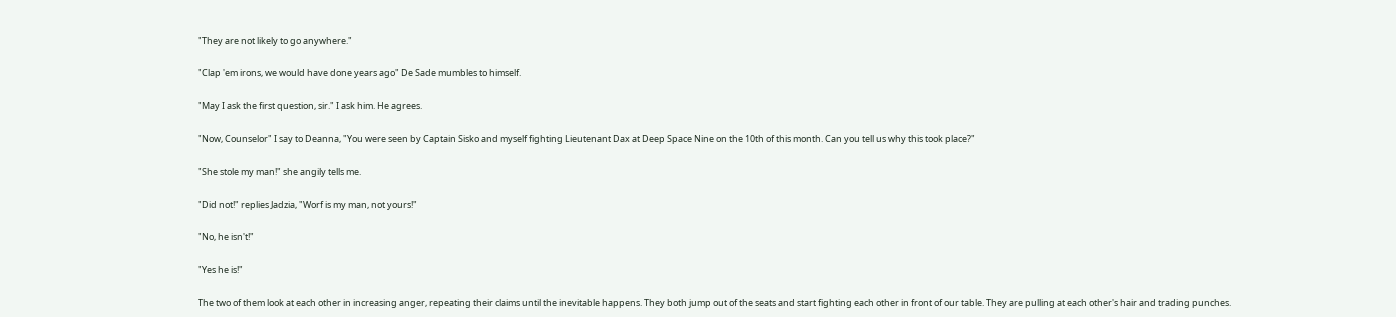"They are not likely to go anywhere."

"Clap 'em irons, we would have done years ago" De Sade mumbles to himself.

"May I ask the first question, sir." I ask him. He agrees.

"Now, Counselor" I say to Deanna, "You were seen by Captain Sisko and myself fighting Lieutenant Dax at Deep Space Nine on the 10th of this month. Can you tell us why this took place?"

"She stole my man!" she angily tells me.

"Did not!" replies Jadzia, "Worf is my man, not yours!"

"No, he isn't!"

"Yes he is!"

The two of them look at each other in increasing anger, repeating their claims until the inevitable happens. They both jump out of the seats and start fighting each other in front of our table. They are pulling at each other's hair and trading punches.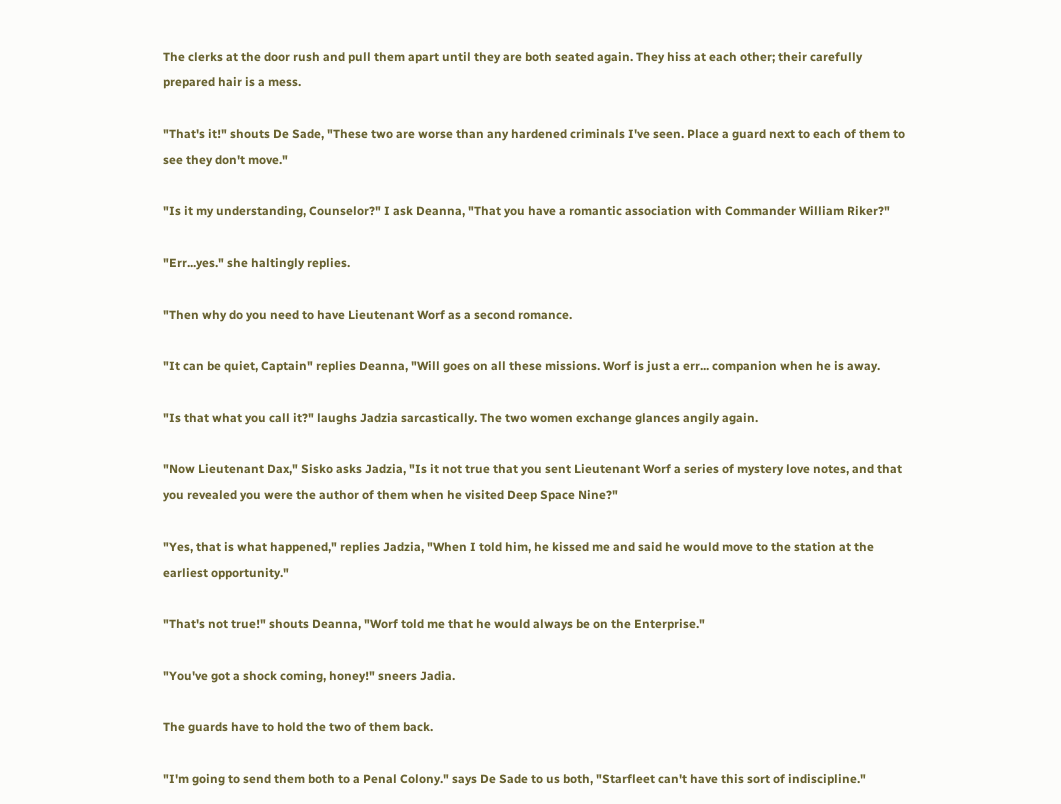The clerks at the door rush and pull them apart until they are both seated again. They hiss at each other; their carefully prepared hair is a mess.

"That's it!" shouts De Sade, "These two are worse than any hardened criminals I've seen. Place a guard next to each of them to see they don't move."

"Is it my understanding, Counselor?" I ask Deanna, "That you have a romantic association with Commander William Riker?"

"Err...yes." she haltingly replies.

"Then why do you need to have Lieutenant Worf as a second romance.

"It can be quiet, Captain" replies Deanna, "Will goes on all these missions. Worf is just a err... companion when he is away.

"Is that what you call it?" laughs Jadzia sarcastically. The two women exchange glances angily again.

"Now Lieutenant Dax," Sisko asks Jadzia, "Is it not true that you sent Lieutenant Worf a series of mystery love notes, and that you revealed you were the author of them when he visited Deep Space Nine?"

"Yes, that is what happened," replies Jadzia, "When I told him, he kissed me and said he would move to the station at the earliest opportunity."

"That's not true!" shouts Deanna, "Worf told me that he would always be on the Enterprise."

"You've got a shock coming, honey!" sneers Jadia.

The guards have to hold the two of them back.

"I'm going to send them both to a Penal Colony." says De Sade to us both, "Starfleet can't have this sort of indiscipline."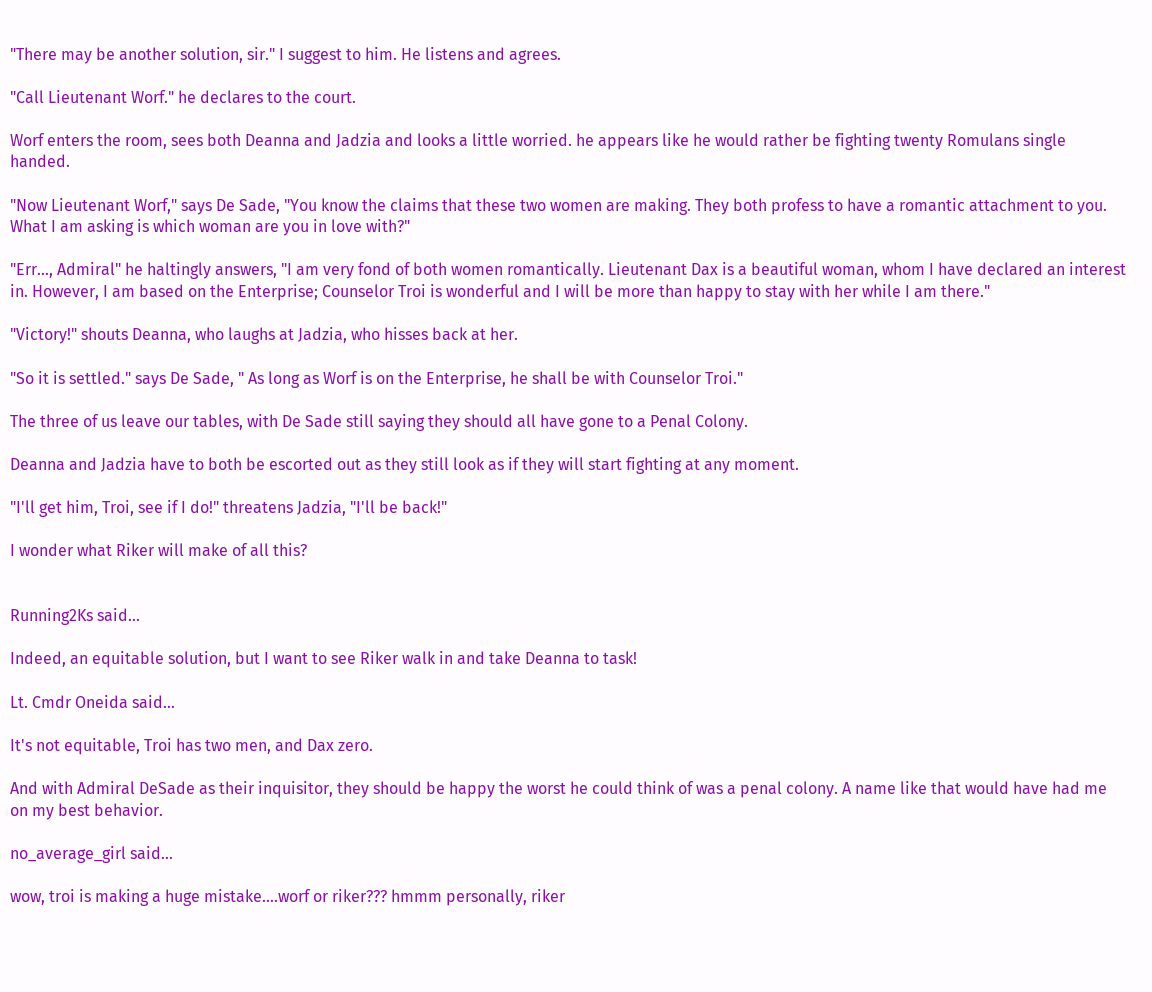"There may be another solution, sir." I suggest to him. He listens and agrees.

"Call Lieutenant Worf." he declares to the court.

Worf enters the room, sees both Deanna and Jadzia and looks a little worried. he appears like he would rather be fighting twenty Romulans single handed.

"Now Lieutenant Worf," says De Sade, "You know the claims that these two women are making. They both profess to have a romantic attachment to you. What I am asking is which woman are you in love with?"

"Err..., Admiral" he haltingly answers, "I am very fond of both women romantically. Lieutenant Dax is a beautiful woman, whom I have declared an interest in. However, I am based on the Enterprise; Counselor Troi is wonderful and I will be more than happy to stay with her while I am there."

"Victory!" shouts Deanna, who laughs at Jadzia, who hisses back at her.

"So it is settled." says De Sade, " As long as Worf is on the Enterprise, he shall be with Counselor Troi."

The three of us leave our tables, with De Sade still saying they should all have gone to a Penal Colony.

Deanna and Jadzia have to both be escorted out as they still look as if they will start fighting at any moment.

"I'll get him, Troi, see if I do!" threatens Jadzia, "I'll be back!"

I wonder what Riker will make of all this?


Running2Ks said...

Indeed, an equitable solution, but I want to see Riker walk in and take Deanna to task!

Lt. Cmdr Oneida said...

It's not equitable, Troi has two men, and Dax zero.

And with Admiral DeSade as their inquisitor, they should be happy the worst he could think of was a penal colony. A name like that would have had me on my best behavior.

no_average_girl said...

wow, troi is making a huge mistake....worf or riker??? hmmm personally, riker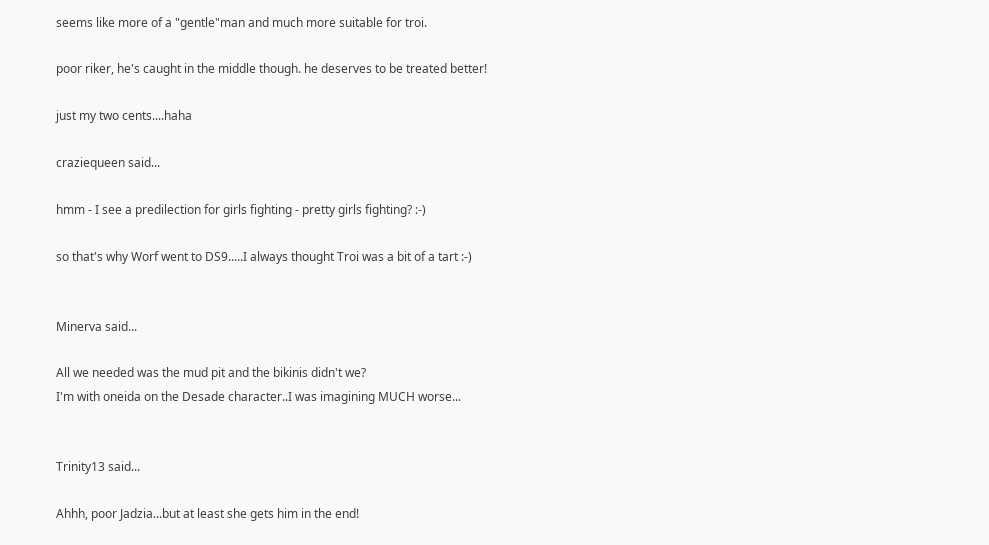seems like more of a "gentle"man and much more suitable for troi.

poor riker, he's caught in the middle though. he deserves to be treated better!

just my two cents....haha

craziequeen said...

hmm - I see a predilection for girls fighting - pretty girls fighting? :-)

so that's why Worf went to DS9.....I always thought Troi was a bit of a tart :-)


Minerva said...

All we needed was the mud pit and the bikinis didn't we?
I'm with oneida on the Desade character..I was imagining MUCH worse...


Trinity13 said...

Ahhh, poor Jadzia...but at least she gets him in the end!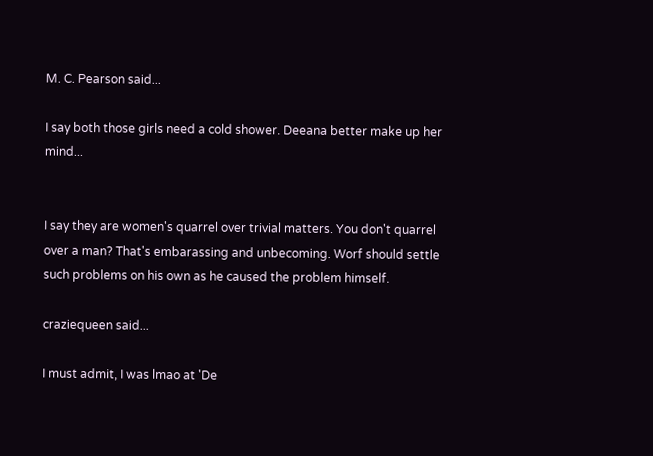M. C. Pearson said...

I say both those girls need a cold shower. Deeana better make up her mind...


I say they are women's quarrel over trivial matters. You don't quarrel over a man? That's embarassing and unbecoming. Worf should settle such problems on his own as he caused the problem himself.

craziequeen said...

I must admit, I was lmao at 'De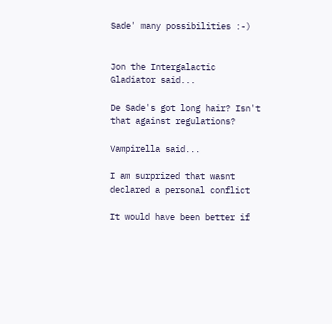Sade' many possibilities :-)


Jon the Intergalactic Gladiator said...

De Sade's got long hair? Isn't that against regulations?

Vampirella said...

I am surprized that wasnt declared a personal conflict

It would have been better if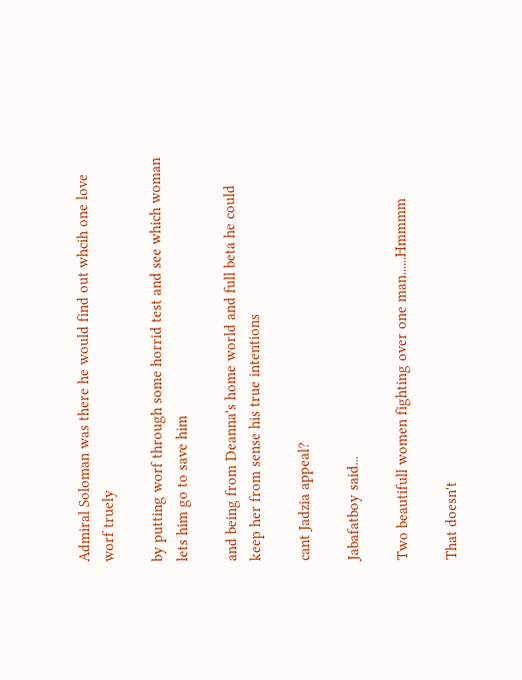Admiral Soloman was there he would find out whcih one love worf truely

by putting worf through some horrid test and see which woman lets him go to save him

and being from Deanna's home world and full beta he could keep her from sense his true intentions

cant Jadzia appeal?

Jabafatboy said...

Two beautifull women fighting over one man......Hmmmm

That doesn't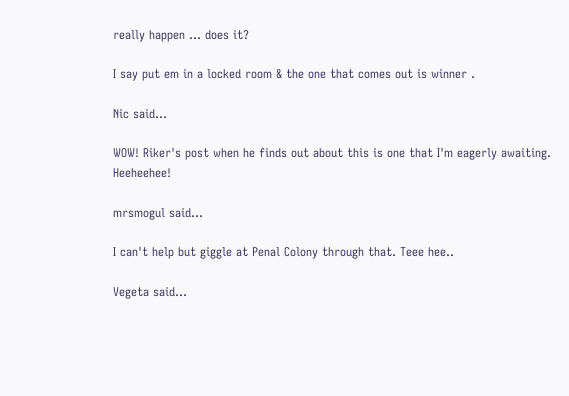really happen ... does it?

I say put em in a locked room & the one that comes out is winner .

Nic said...

WOW! Riker's post when he finds out about this is one that I'm eagerly awaiting. Heeheehee!

mrsmogul said...

I can't help but giggle at Penal Colony through that. Teee hee..

Vegeta said...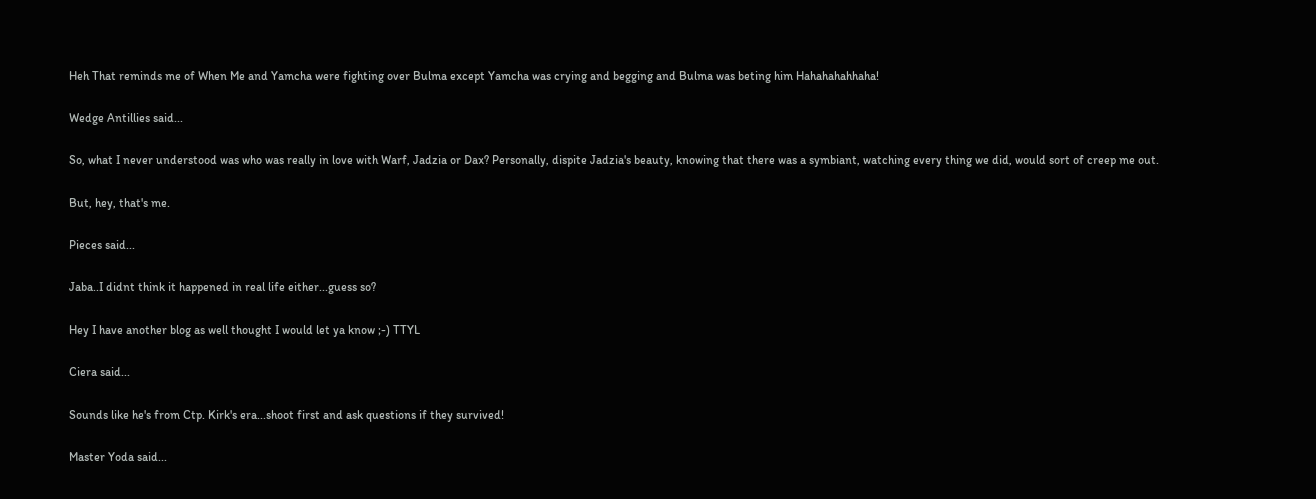Heh That reminds me of When Me and Yamcha were fighting over Bulma except Yamcha was crying and begging and Bulma was beting him Hahahahahhaha!

Wedge Antillies said...

So, what I never understood was who was really in love with Warf, Jadzia or Dax? Personally, dispite Jadzia's beauty, knowing that there was a symbiant, watching every thing we did, would sort of creep me out.

But, hey, that's me.

Pieces said...

Jaba..I didnt think it happened in real life either...guess so?

Hey I have another blog as well thought I would let ya know ;-) TTYL

Ciera said...

Sounds like he's from Ctp. Kirk's era...shoot first and ask questions if they survived!

Master Yoda said...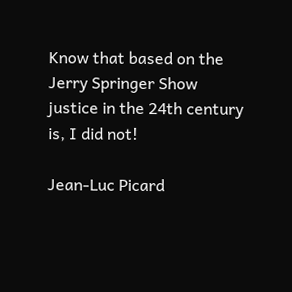Know that based on the Jerry Springer Show justice in the 24th century is, I did not!

Jean-Luc Picard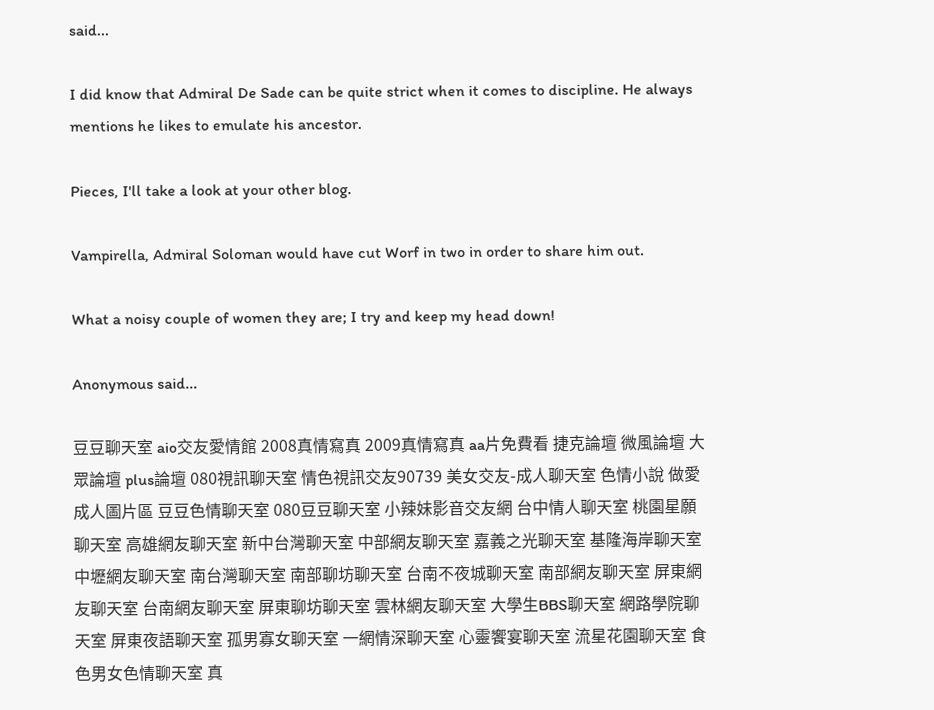said...

I did know that Admiral De Sade can be quite strict when it comes to discipline. He always mentions he likes to emulate his ancestor.

Pieces, I'll take a look at your other blog.

Vampirella, Admiral Soloman would have cut Worf in two in order to share him out.

What a noisy couple of women they are; I try and keep my head down!

Anonymous said...

豆豆聊天室 aio交友愛情館 2008真情寫真 2009真情寫真 aa片免費看 捷克論壇 微風論壇 大眾論壇 plus論壇 080視訊聊天室 情色視訊交友90739 美女交友-成人聊天室 色情小說 做愛成人圖片區 豆豆色情聊天室 080豆豆聊天室 小辣妹影音交友網 台中情人聊天室 桃園星願聊天室 高雄網友聊天室 新中台灣聊天室 中部網友聊天室 嘉義之光聊天室 基隆海岸聊天室 中壢網友聊天室 南台灣聊天室 南部聊坊聊天室 台南不夜城聊天室 南部網友聊天室 屏東網友聊天室 台南網友聊天室 屏東聊坊聊天室 雲林網友聊天室 大學生BBS聊天室 網路學院聊天室 屏東夜語聊天室 孤男寡女聊天室 一網情深聊天室 心靈饗宴聊天室 流星花園聊天室 食色男女色情聊天室 真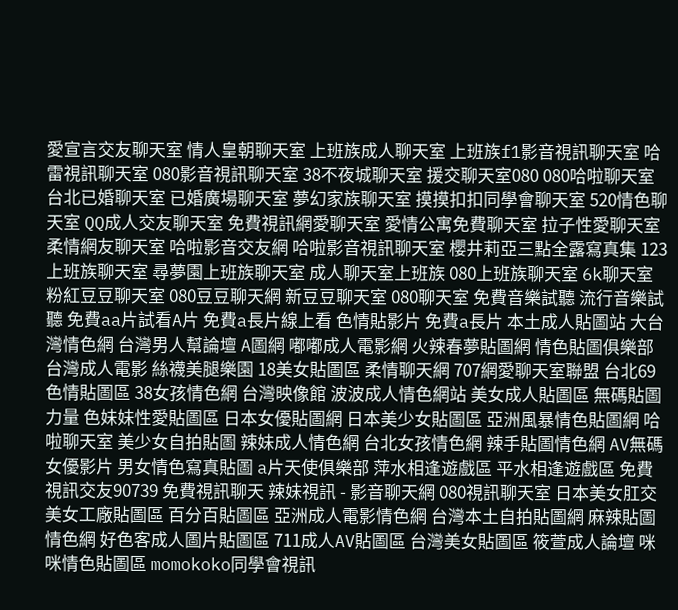愛宣言交友聊天室 情人皇朝聊天室 上班族成人聊天室 上班族f1影音視訊聊天室 哈雷視訊聊天室 080影音視訊聊天室 38不夜城聊天室 援交聊天室080 080哈啦聊天室 台北已婚聊天室 已婚廣場聊天室 夢幻家族聊天室 摸摸扣扣同學會聊天室 520情色聊天室 QQ成人交友聊天室 免費視訊網愛聊天室 愛情公寓免費聊天室 拉子性愛聊天室 柔情網友聊天室 哈啦影音交友網 哈啦影音視訊聊天室 櫻井莉亞三點全露寫真集 123上班族聊天室 尋夢園上班族聊天室 成人聊天室上班族 080上班族聊天室 6k聊天室 粉紅豆豆聊天室 080豆豆聊天網 新豆豆聊天室 080聊天室 免費音樂試聽 流行音樂試聽 免費aa片試看A片 免費a長片線上看 色情貼影片 免費a長片 本土成人貼圖站 大台灣情色網 台灣男人幫論壇 A圖網 嘟嘟成人電影網 火辣春夢貼圖網 情色貼圖俱樂部 台灣成人電影 絲襪美腿樂園 18美女貼圖區 柔情聊天網 707網愛聊天室聯盟 台北69色情貼圖區 38女孩情色網 台灣映像館 波波成人情色網站 美女成人貼圖區 無碼貼圖力量 色妹妹性愛貼圖區 日本女優貼圖網 日本美少女貼圖區 亞洲風暴情色貼圖網 哈啦聊天室 美少女自拍貼圖 辣妹成人情色網 台北女孩情色網 辣手貼圖情色網 AV無碼女優影片 男女情色寫真貼圖 a片天使俱樂部 萍水相逢遊戲區 平水相逢遊戲區 免費視訊交友90739 免費視訊聊天 辣妹視訊 - 影音聊天網 080視訊聊天室 日本美女肛交 美女工廠貼圖區 百分百貼圖區 亞洲成人電影情色網 台灣本土自拍貼圖網 麻辣貼圖情色網 好色客成人圖片貼圖區 711成人AV貼圖區 台灣美女貼圖區 筱萱成人論壇 咪咪情色貼圖區 momokoko同學會視訊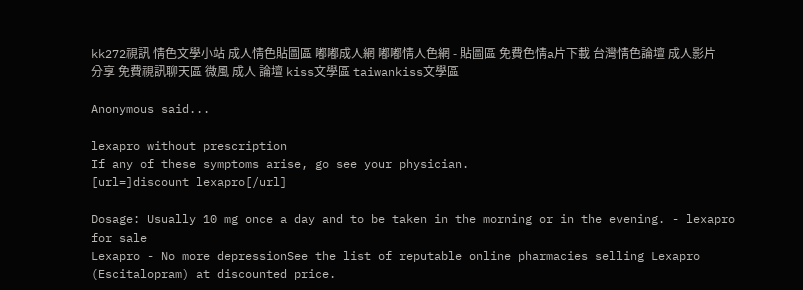kk272視訊 情色文學小站 成人情色貼圖區 嘟嘟成人網 嘟嘟情人色網 - 貼圖區 免費色情a片下載 台灣情色論壇 成人影片分享 免費視訊聊天區 微風 成人 論壇 kiss文學區 taiwankiss文學區

Anonymous said...

lexapro without prescription
If any of these symptoms arise, go see your physician.
[url=]discount lexapro[/url]

Dosage: Usually 10 mg once a day and to be taken in the morning or in the evening. - lexapro for sale
Lexapro - No more depressionSee the list of reputable online pharmacies selling Lexapro (Escitalopram) at discounted price.